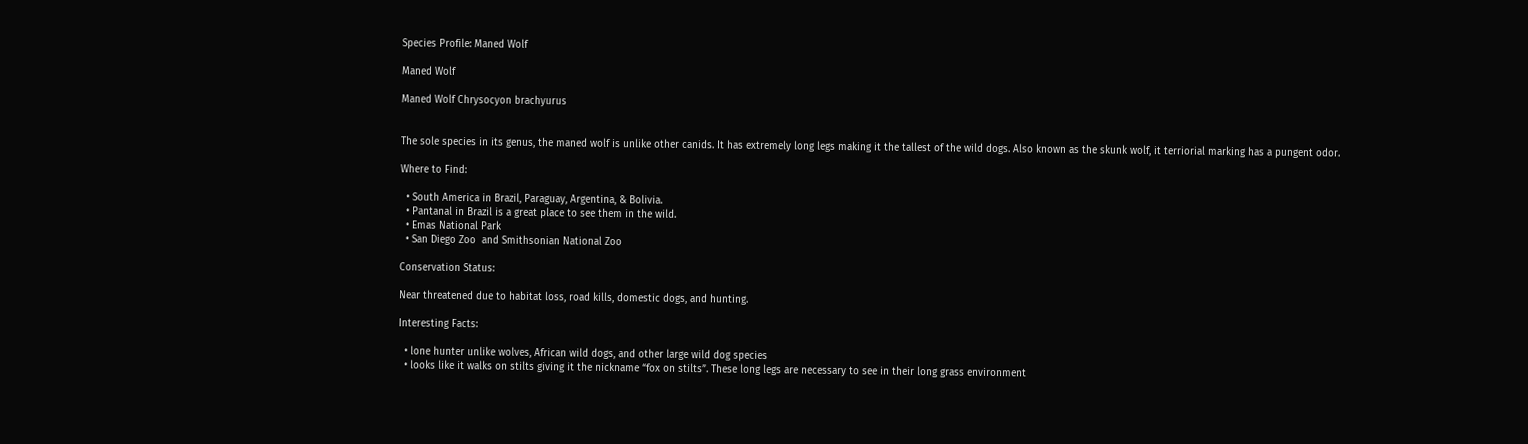Species Profile: Maned Wolf

Maned Wolf

Maned Wolf Chrysocyon brachyurus


The sole species in its genus, the maned wolf is unlike other canids. It has extremely long legs making it the tallest of the wild dogs. Also known as the skunk wolf, it terriorial marking has a pungent odor.

Where to Find:

  • South America in Brazil, Paraguay, Argentina, & Bolivia.
  • Pantanal in Brazil is a great place to see them in the wild.
  • Emas National Park
  • San Diego Zoo  and Smithsonian National Zoo

Conservation Status:

Near threatened due to habitat loss, road kills, domestic dogs, and hunting.

Interesting Facts:

  • lone hunter unlike wolves, African wild dogs, and other large wild dog species
  • looks like it walks on stilts giving it the nickname “fox on stilts”. These long legs are necessary to see in their long grass environment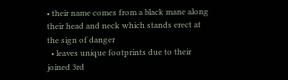• their name comes from a black mane along their head and neck which stands erect at the sign of danger
  • leaves unique footprints due to their joined 3rd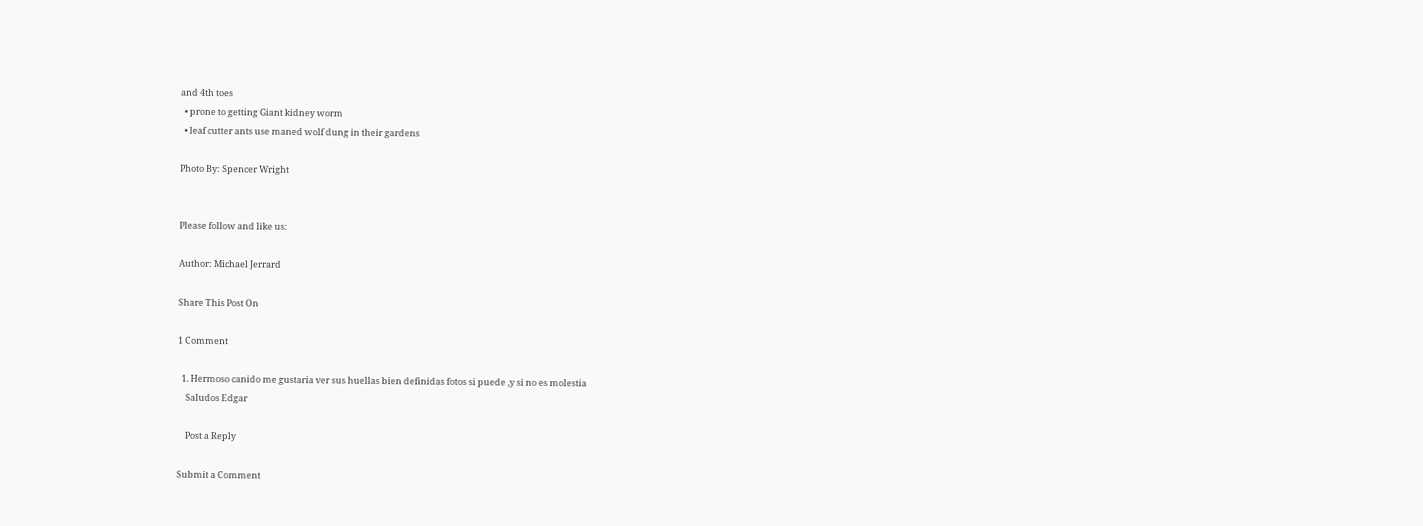and 4th toes
  • prone to getting Giant kidney worm
  • leaf cutter ants use maned wolf dung in their gardens

Photo By: Spencer Wright


Please follow and like us:

Author: Michael Jerrard

Share This Post On

1 Comment

  1. Hermoso canido me gustaria ver sus huellas bien definidas fotos si puede ,y si no es molestia
    Saludos Edgar

    Post a Reply

Submit a Comment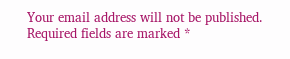Your email address will not be published. Required fields are marked *